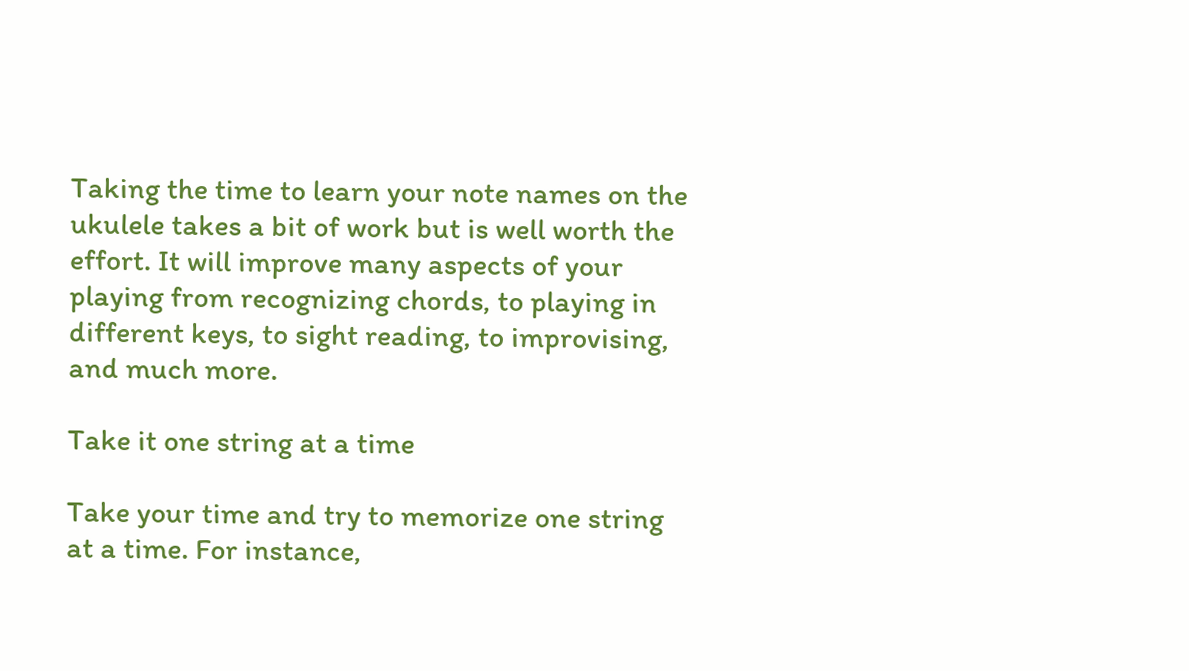Taking the time to learn your note names on the ukulele takes a bit of work but is well worth the effort. It will improve many aspects of your playing from recognizing chords, to playing in different keys, to sight reading, to improvising, and much more.

Take it one string at a time

Take your time and try to memorize one string at a time. For instance,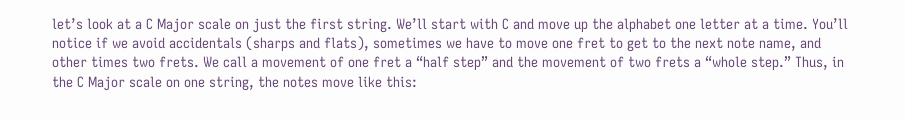let’s look at a C Major scale on just the first string. We’ll start with C and move up the alphabet one letter at a time. You’ll notice if we avoid accidentals (sharps and flats), sometimes we have to move one fret to get to the next note name, and other times two frets. We call a movement of one fret a “half step” and the movement of two frets a “whole step.” Thus, in the C Major scale on one string, the notes move like this: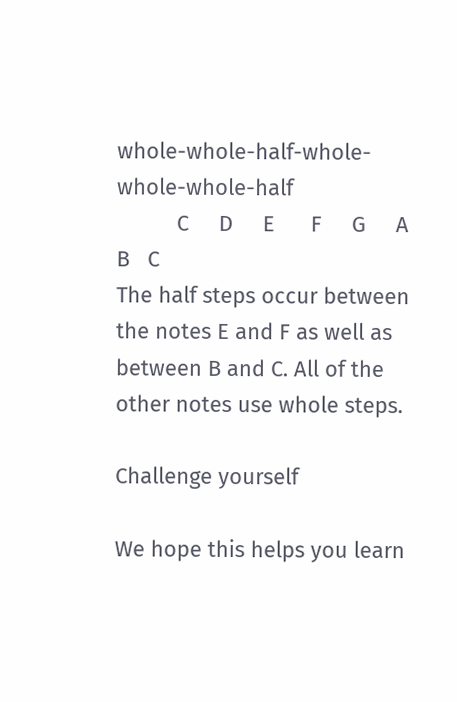whole-whole-half-whole-whole-whole-half
          C     D     E      F     G     A    B   C
The half steps occur between the notes E and F as well as between B and C. All of the other notes use whole steps.

Challenge yourself

We hope this helps you learn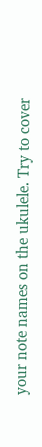your note names on the ukulele. Try to cover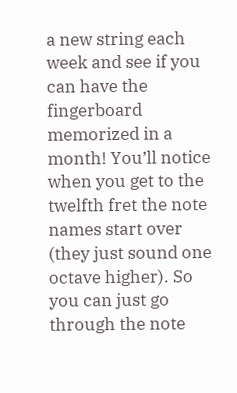a new string each week and see if you can have the fingerboard memorized in a month! You’ll notice when you get to the twelfth fret the note names start over (they just sound one octave higher). So you can just go through the note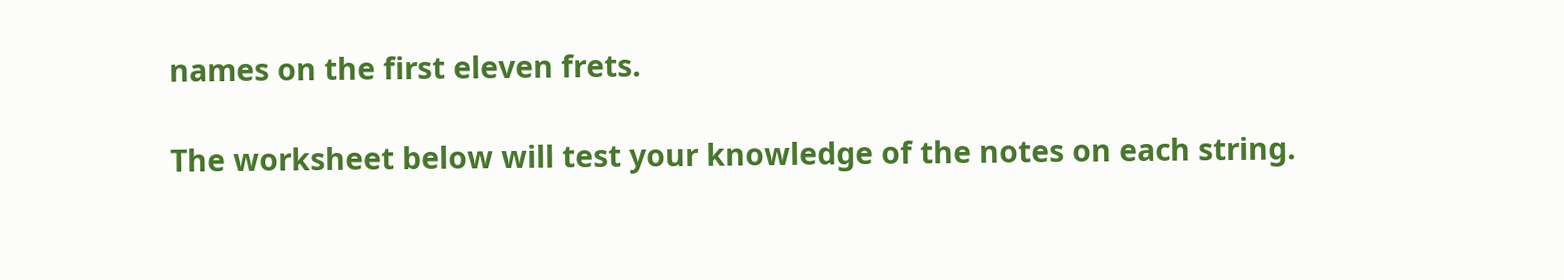names on the first eleven frets.

The worksheet below will test your knowledge of the notes on each string.